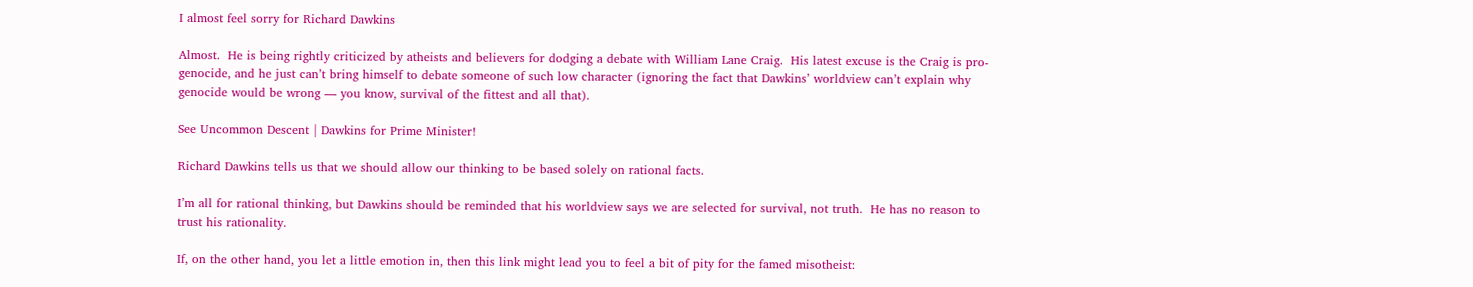I almost feel sorry for Richard Dawkins

Almost.  He is being rightly criticized by atheists and believers for dodging a debate with William Lane Craig.  His latest excuse is the Craig is pro-genocide, and he just can’t bring himself to debate someone of such low character (ignoring the fact that Dawkins’ worldview can’t explain why genocide would be wrong — you know, survival of the fittest and all that).

See Uncommon Descent | Dawkins for Prime Minister!

Richard Dawkins tells us that we should allow our thinking to be based solely on rational facts.

I’m all for rational thinking, but Dawkins should be reminded that his worldview says we are selected for survival, not truth.  He has no reason to trust his rationality.

If, on the other hand, you let a little emotion in, then this link might lead you to feel a bit of pity for the famed misotheist: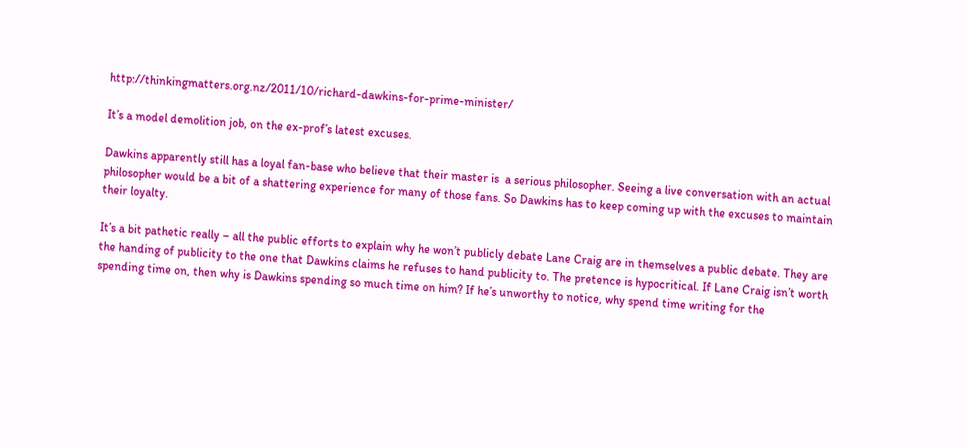http://thinkingmatters.org.nz/2011/10/richard-dawkins-for-prime-minister/

It’s a model demolition job, on the ex-prof’s latest excuses.

Dawkins apparently still has a loyal fan-base who believe that their master is  a serious philosopher. Seeing a live conversation with an actual philosopher would be a bit of a shattering experience for many of those fans. So Dawkins has to keep coming up with the excuses to maintain their loyalty.

It’s a bit pathetic really – all the public efforts to explain why he won’t publicly debate Lane Craig are in themselves a public debate. They are the handing of publicity to the one that Dawkins claims he refuses to hand publicity to. The pretence is hypocritical. If Lane Craig isn’t worth spending time on, then why is Dawkins spending so much time on him? If he’s unworthy to notice, why spend time writing for the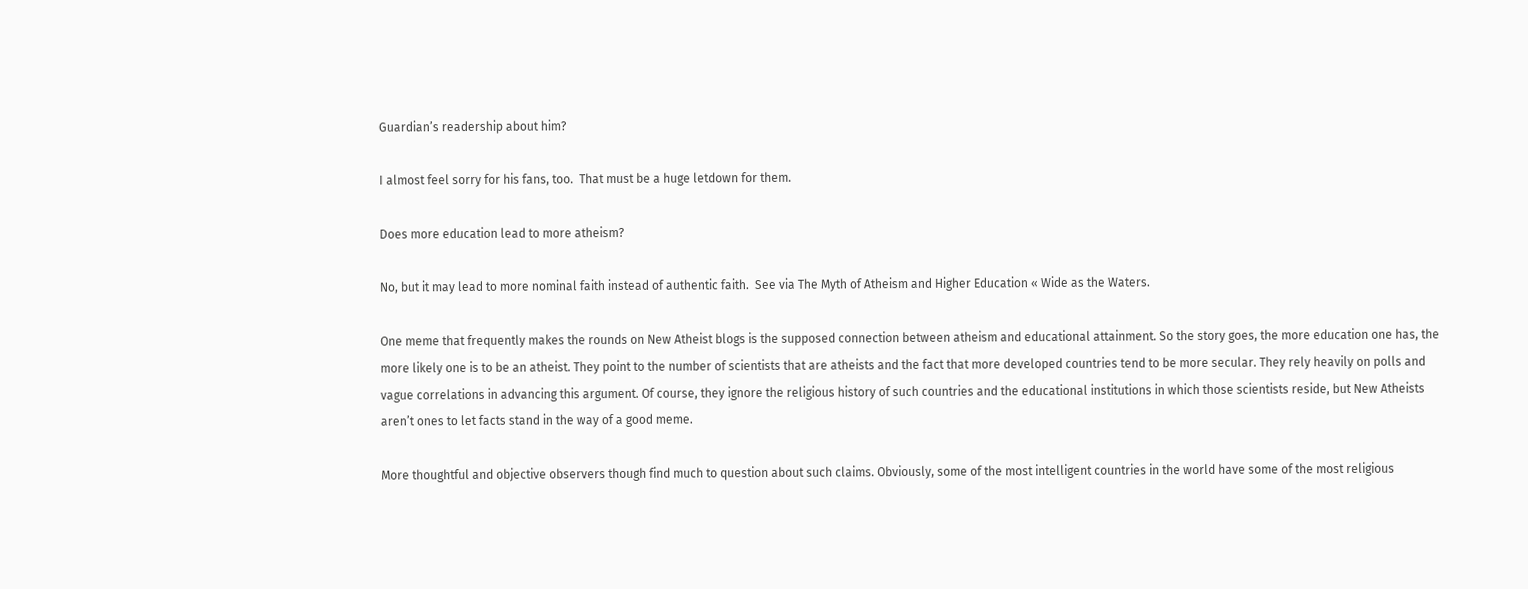Guardian’s readership about him?

I almost feel sorry for his fans, too.  That must be a huge letdown for them.

Does more education lead to more atheism?

No, but it may lead to more nominal faith instead of authentic faith.  See via The Myth of Atheism and Higher Education « Wide as the Waters.

One meme that frequently makes the rounds on New Atheist blogs is the supposed connection between atheism and educational attainment. So the story goes, the more education one has, the more likely one is to be an atheist. They point to the number of scientists that are atheists and the fact that more developed countries tend to be more secular. They rely heavily on polls and vague correlations in advancing this argument. Of course, they ignore the religious history of such countries and the educational institutions in which those scientists reside, but New Atheists aren’t ones to let facts stand in the way of a good meme.

More thoughtful and objective observers though find much to question about such claims. Obviously, some of the most intelligent countries in the world have some of the most religious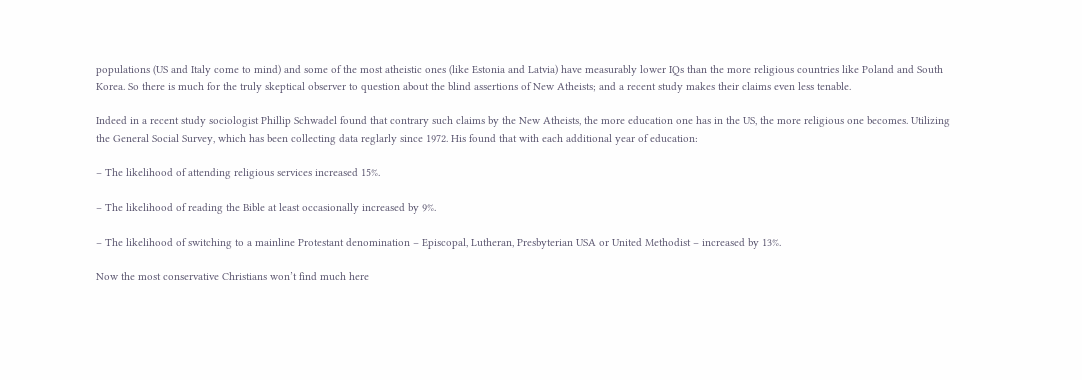populations (US and Italy come to mind) and some of the most atheistic ones (like Estonia and Latvia) have measurably lower IQs than the more religious countries like Poland and South Korea. So there is much for the truly skeptical observer to question about the blind assertions of New Atheists; and a recent study makes their claims even less tenable.

Indeed in a recent study sociologist Phillip Schwadel found that contrary such claims by the New Atheists, the more education one has in the US, the more religious one becomes. Utilizing the General Social Survey, which has been collecting data reglarly since 1972. His found that with each additional year of education:

– The likelihood of attending religious services increased 15%.

– The likelihood of reading the Bible at least occasionally increased by 9%.

– The likelihood of switching to a mainline Protestant denomination – Episcopal, Lutheran, Presbyterian USA or United Methodist – increased by 13%.

Now the most conservative Christians won’t find much here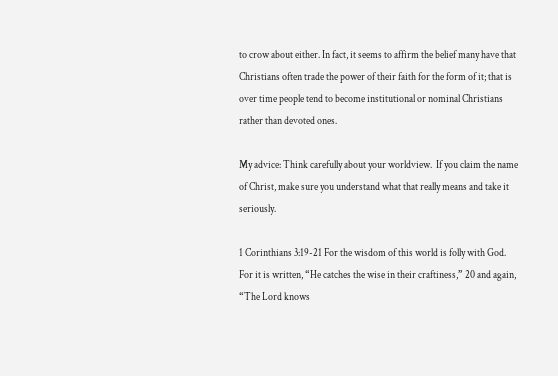to crow about either. In fact, it seems to affirm the belief many have that Christians often trade the power of their faith for the form of it; that is over time people tend to become institutional or nominal Christians rather than devoted ones.

My advice: Think carefully about your worldview.  If you claim the name of Christ, make sure you understand what that really means and take it seriously.

1 Corinthians 3:19-21 For the wisdom of this world is folly with God. For it is written, “He catches the wise in their craftiness,” 20 and again, “The Lord knows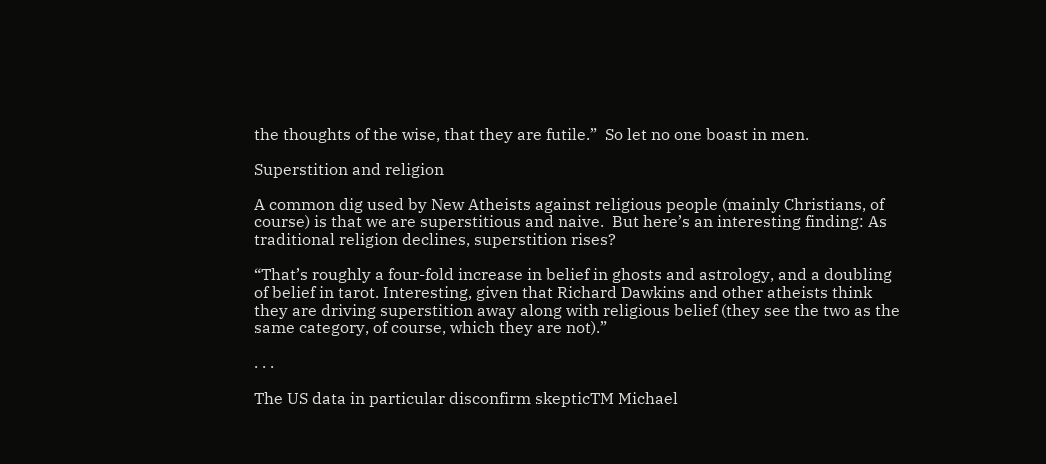the thoughts of the wise, that they are futile.”  So let no one boast in men.

Superstition and religion

A common dig used by New Atheists against religious people (mainly Christians, of course) is that we are superstitious and naive.  But here’s an interesting finding: As traditional religion declines, superstition rises?

“That’s roughly a four-fold increase in belief in ghosts and astrology, and a doubling of belief in tarot. Interesting, given that Richard Dawkins and other atheists think they are driving superstition away along with religious belief (they see the two as the same category, of course, which they are not).”

. . .

The US data in particular disconfirm skepticTM Michael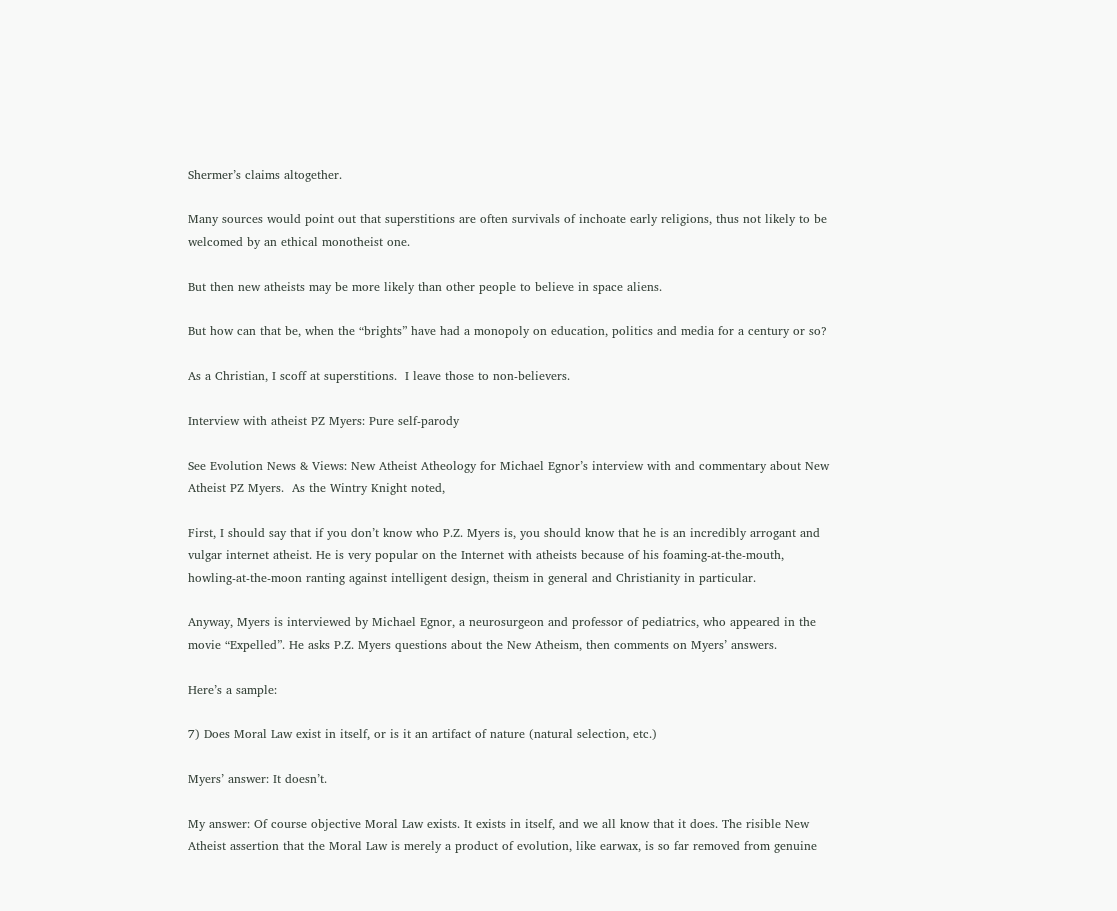Shermer’s claims altogether.

Many sources would point out that superstitions are often survivals of inchoate early religions, thus not likely to be welcomed by an ethical monotheist one.

But then new atheists may be more likely than other people to believe in space aliens.

But how can that be, when the “brights” have had a monopoly on education, politics and media for a century or so?

As a Christian, I scoff at superstitions.  I leave those to non-believers.

Interview with atheist PZ Myers: Pure self-parody

See Evolution News & Views: New Atheist Atheology for Michael Egnor’s interview with and commentary about New Atheist PZ Myers.  As the Wintry Knight noted,

First, I should say that if you don’t know who P.Z. Myers is, you should know that he is an incredibly arrogant and vulgar internet atheist. He is very popular on the Internet with atheists because of his foaming-at-the-mouth, howling-at-the-moon ranting against intelligent design, theism in general and Christianity in particular.

Anyway, Myers is interviewed by Michael Egnor, a neurosurgeon and professor of pediatrics, who appeared in the movie “Expelled”. He asks P.Z. Myers questions about the New Atheism, then comments on Myers’ answers.

Here’s a sample:

7) Does Moral Law exist in itself, or is it an artifact of nature (natural selection, etc.)

Myers’ answer: It doesn’t.

My answer: Of course objective Moral Law exists. It exists in itself, and we all know that it does. The risible New Atheist assertion that the Moral Law is merely a product of evolution, like earwax, is so far removed from genuine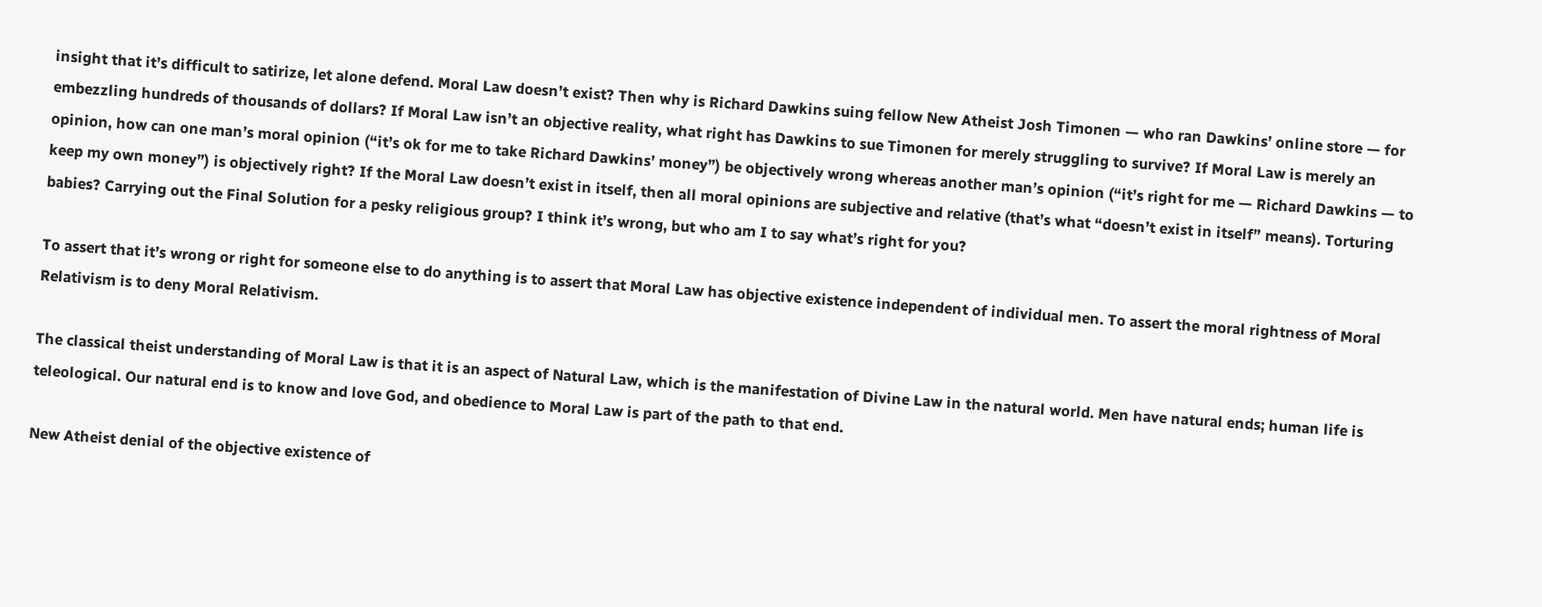insight that it’s difficult to satirize, let alone defend. Moral Law doesn’t exist? Then why is Richard Dawkins suing fellow New Atheist Josh Timonen — who ran Dawkins’ online store — for embezzling hundreds of thousands of dollars? If Moral Law isn’t an objective reality, what right has Dawkins to sue Timonen for merely struggling to survive? If Moral Law is merely an opinion, how can one man’s moral opinion (“it’s ok for me to take Richard Dawkins’ money”) be objectively wrong whereas another man’s opinion (“it’s right for me — Richard Dawkins — to keep my own money”) is objectively right? If the Moral Law doesn’t exist in itself, then all moral opinions are subjective and relative (that’s what “doesn’t exist in itself” means). Torturing babies? Carrying out the Final Solution for a pesky religious group? I think it’s wrong, but who am I to say what’s right for you?

To assert that it’s wrong or right for someone else to do anything is to assert that Moral Law has objective existence independent of individual men. To assert the moral rightness of Moral Relativism is to deny Moral Relativism.

The classical theist understanding of Moral Law is that it is an aspect of Natural Law, which is the manifestation of Divine Law in the natural world. Men have natural ends; human life is teleological. Our natural end is to know and love God, and obedience to Moral Law is part of the path to that end.

New Atheist denial of the objective existence of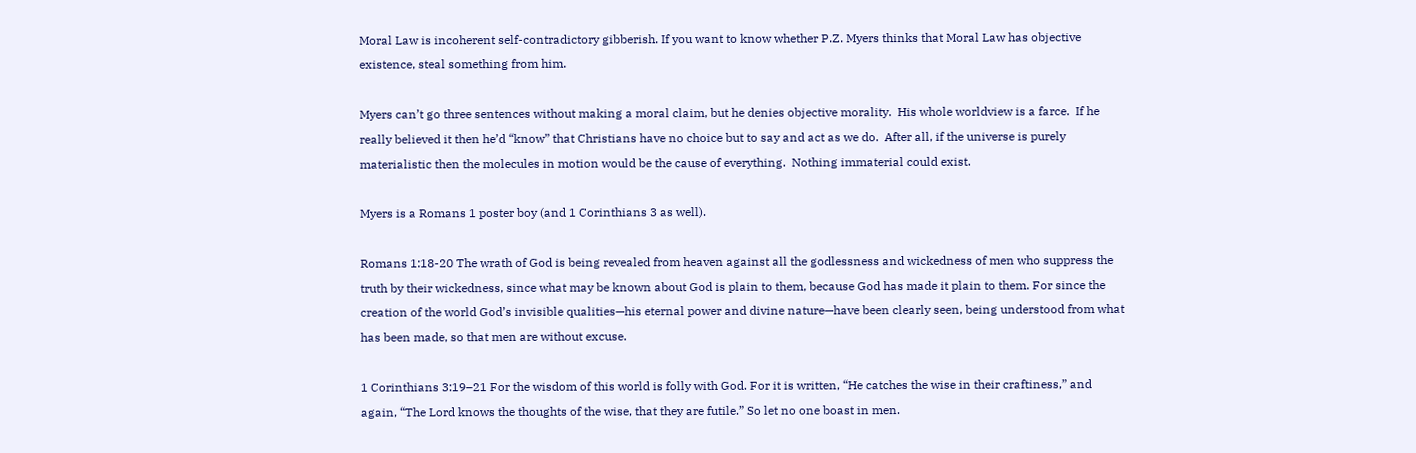Moral Law is incoherent self-contradictory gibberish. If you want to know whether P.Z. Myers thinks that Moral Law has objective existence, steal something from him.

Myers can’t go three sentences without making a moral claim, but he denies objective morality.  His whole worldview is a farce.  If he really believed it then he’d “know” that Christians have no choice but to say and act as we do.  After all, if the universe is purely materialistic then the molecules in motion would be the cause of everything.  Nothing immaterial could exist.

Myers is a Romans 1 poster boy (and 1 Corinthians 3 as well).

Romans 1:18-20 The wrath of God is being revealed from heaven against all the godlessness and wickedness of men who suppress the truth by their wickedness, since what may be known about God is plain to them, because God has made it plain to them. For since the creation of the world God’s invisible qualities—his eternal power and divine nature—have been clearly seen, being understood from what has been made, so that men are without excuse.

1 Corinthians 3:19–21 For the wisdom of this world is folly with God. For it is written, “He catches the wise in their craftiness,” and again, “The Lord knows the thoughts of the wise, that they are futile.” So let no one boast in men.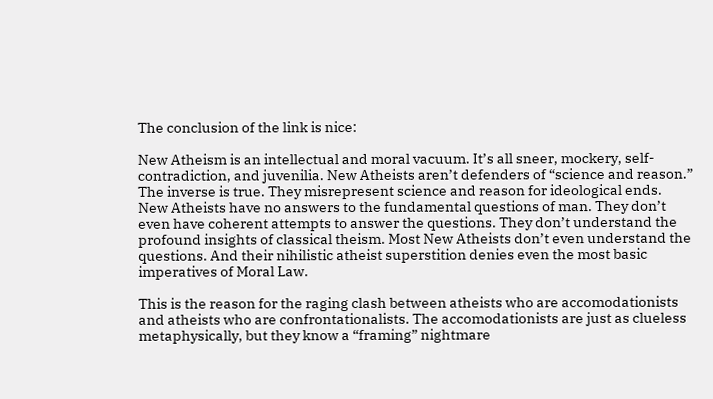The conclusion of the link is nice:

New Atheism is an intellectual and moral vacuum. It’s all sneer, mockery, self-contradiction, and juvenilia. New Atheists aren’t defenders of “science and reason.” The inverse is true. They misrepresent science and reason for ideological ends. New Atheists have no answers to the fundamental questions of man. They don’t even have coherent attempts to answer the questions. They don’t understand the profound insights of classical theism. Most New Atheists don’t even understand the questions. And their nihilistic atheist superstition denies even the most basic imperatives of Moral Law.

This is the reason for the raging clash between atheists who are accomodationists and atheists who are confrontationalists. The accomodationists are just as clueless metaphysically, but they know a “framing” nightmare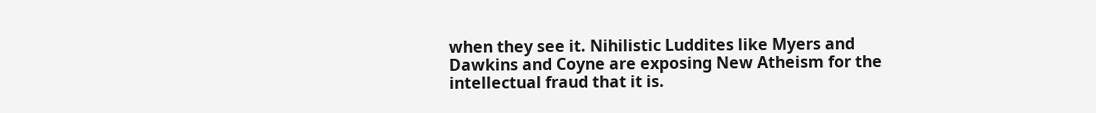when they see it. Nihilistic Luddites like Myers and Dawkins and Coyne are exposing New Atheism for the intellectual fraud that it is.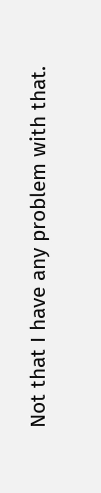Not that I have any problem with that.